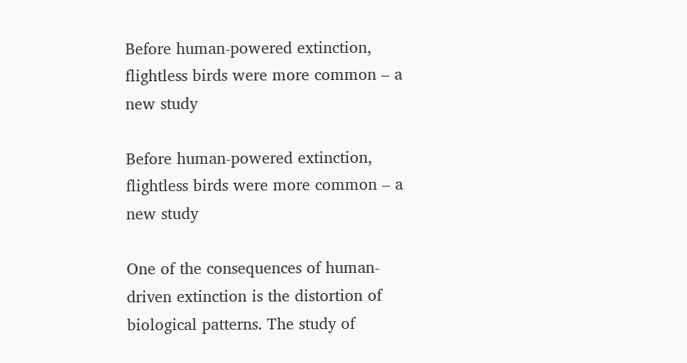Before human-powered extinction, flightless birds were more common – a new study

Before human-powered extinction, flightless birds were more common – a new study

One of the consequences of human-driven extinction is the distortion of biological patterns. The study of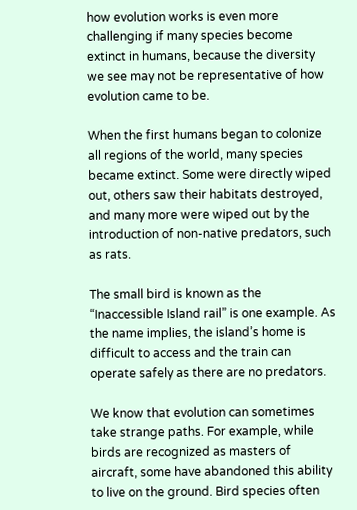how evolution works is even more challenging if many species become extinct in humans, because the diversity we see may not be representative of how evolution came to be.

When the first humans began to colonize all regions of the world, many species became extinct. Some were directly wiped out, others saw their habitats destroyed, and many more were wiped out by the introduction of non-native predators, such as rats.

The small bird is known as the “Inaccessible Island rail” is one example. As the name implies, the island’s home is difficult to access and the train can operate safely as there are no predators.

We know that evolution can sometimes take strange paths. For example, while birds are recognized as masters of aircraft, some have abandoned this ability to live on the ground. Bird species often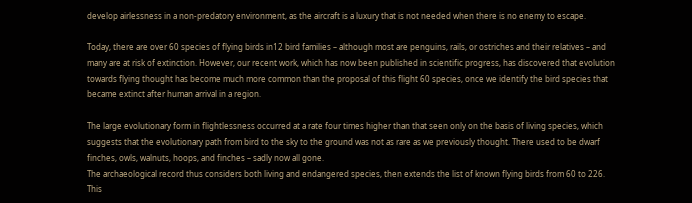develop airlessness in a non-predatory environment, as the aircraft is a luxury that is not needed when there is no enemy to escape.

Today, there are over 60 species of flying birds in12 bird families – although most are penguins, rails, or ostriches and their relatives – and many are at risk of extinction. However, our recent work, which has now been published in scientific progress, has discovered that evolution towards flying thought has become much more common than the proposal of this flight 60 species, once we identify the bird species that became extinct after human arrival in a region.

The large evolutionary form in flightlessness occurred at a rate four times higher than that seen only on the basis of living species, which suggests that the evolutionary path from bird to the sky to the ground was not as rare as we previously thought. There used to be dwarf finches, owls, walnuts, hoops, and finches – sadly now all gone.
The archaeological record thus considers both living and endangered species, then extends the list of known flying birds from 60 to 226. This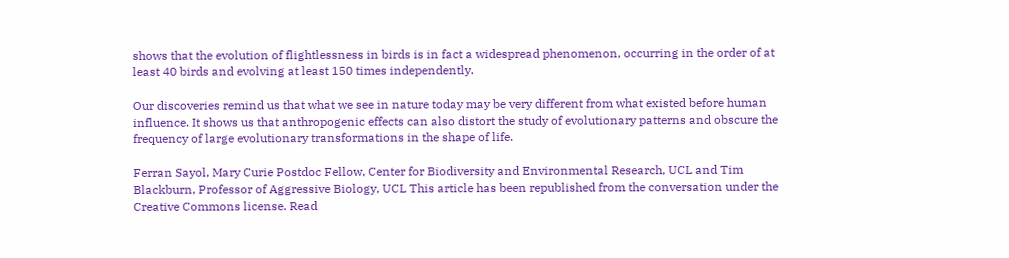shows that the evolution of flightlessness in birds is in fact a widespread phenomenon, occurring in the order of at least 40 birds and evolving at least 150 times independently.

Our discoveries remind us that what we see in nature today may be very different from what existed before human influence. It shows us that anthropogenic effects can also distort the study of evolutionary patterns and obscure the frequency of large evolutionary transformations in the shape of life.

Ferran Sayol, Mary Curie Postdoc Fellow, Center for Biodiversity and Environmental Research, UCL and Tim Blackburn, Professor of Aggressive Biology, UCL This article has been republished from the conversation under the Creative Commons license. Read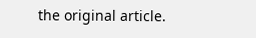the original article.